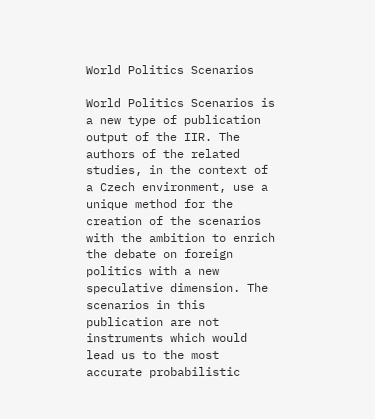World Politics Scenarios

World Politics Scenarios is a new type of publication output of the IIR. The authors of the related studies, in the context of a Czech environment, use a unique method for the creation of the scenarios with the ambition to enrich the debate on foreign politics with a new speculative dimension. The scenarios in this publication are not instruments which would lead us to the most accurate probabilistic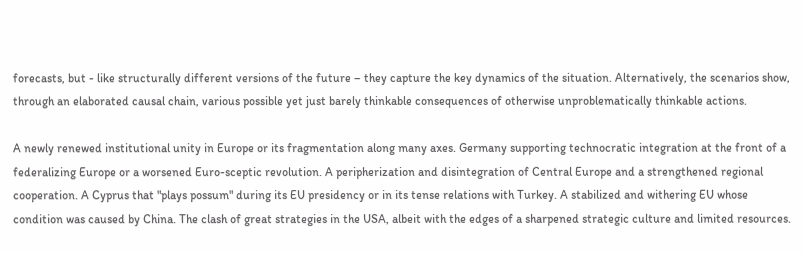forecasts, but - like structurally different versions of the future – they capture the key dynamics of the situation. Alternatively, the scenarios show, through an elaborated causal chain, various possible yet just barely thinkable consequences of otherwise unproblematically thinkable actions.

A newly renewed institutional unity in Europe or its fragmentation along many axes. Germany supporting technocratic integration at the front of a federalizing Europe or a worsened Euro-sceptic revolution. A peripherization and disintegration of Central Europe and a strengthened regional cooperation. A Cyprus that "plays possum" during its EU presidency or in its tense relations with Turkey. A stabilized and withering EU whose condition was caused by China. The clash of great strategies in the USA, albeit with the edges of a sharpened strategic culture and limited resources.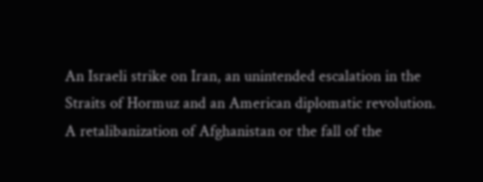An Israeli strike on Iran, an unintended escalation in the Straits of Hormuz and an American diplomatic revolution. A retalibanization of Afghanistan or the fall of the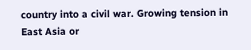country into a civil war. Growing tension in East Asia or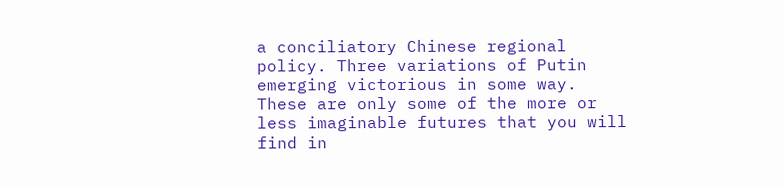a conciliatory Chinese regional policy. Three variations of Putin emerging victorious in some way.
These are only some of the more or less imaginable futures that you will find in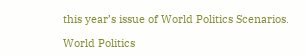this year’s issue of World Politics Scenarios.

World Politics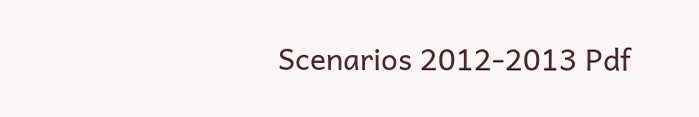Scenarios 2012-2013 Pdf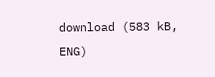download (583 kB, ENG)